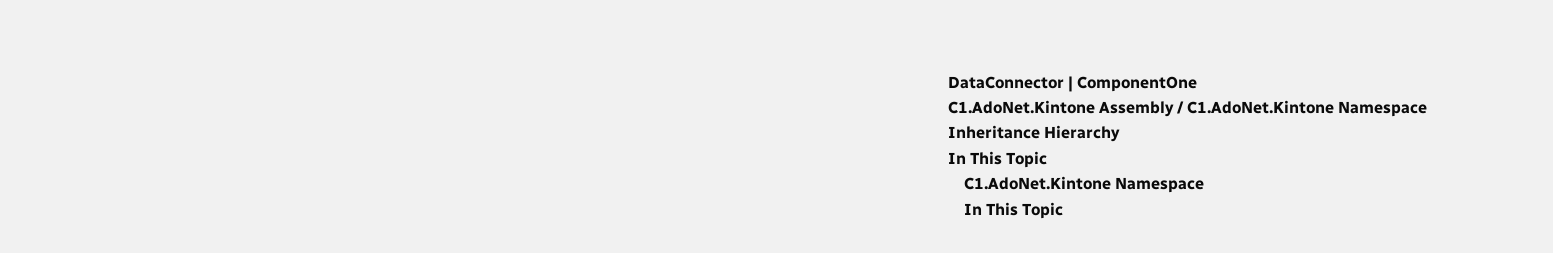DataConnector | ComponentOne
C1.AdoNet.Kintone Assembly / C1.AdoNet.Kintone Namespace
Inheritance Hierarchy
In This Topic
    C1.AdoNet.Kintone Namespace
    In This Topic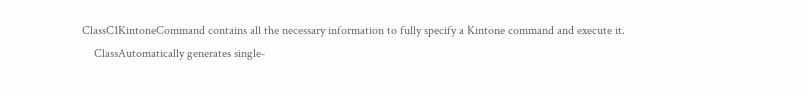ClassC1KintoneCommand contains all the necessary information to fully specify a Kintone command and execute it.
    ClassAutomatically generates single-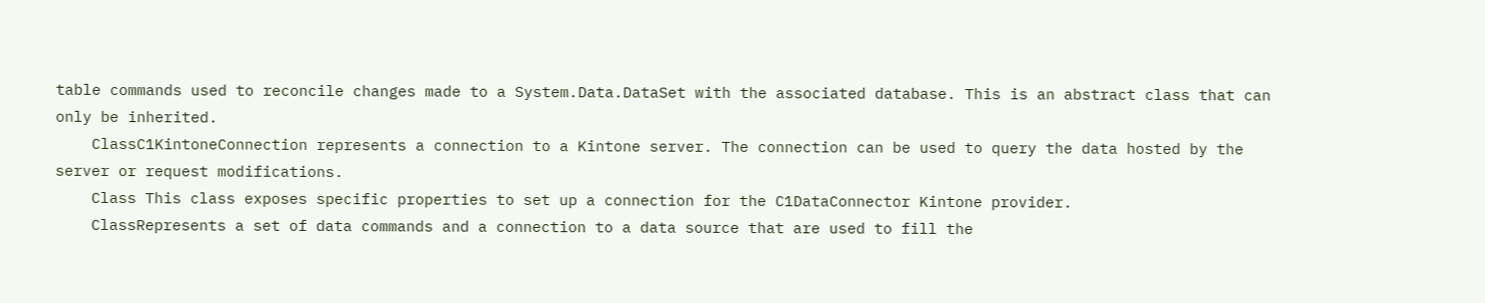table commands used to reconcile changes made to a System.Data.DataSet with the associated database. This is an abstract class that can only be inherited.
    ClassC1KintoneConnection represents a connection to a Kintone server. The connection can be used to query the data hosted by the server or request modifications.
    Class This class exposes specific properties to set up a connection for the C1DataConnector Kintone provider.
    ClassRepresents a set of data commands and a connection to a data source that are used to fill the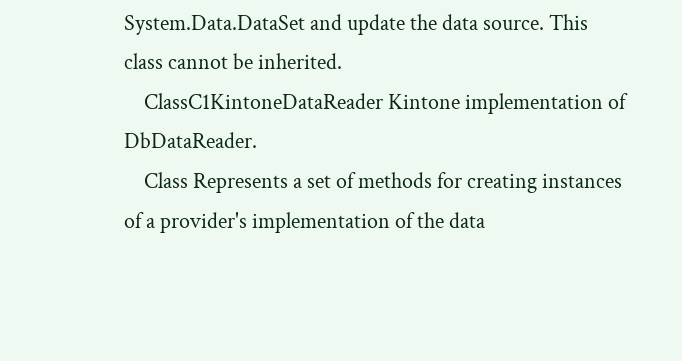System.Data.DataSet and update the data source. This class cannot be inherited.
    ClassC1KintoneDataReader Kintone implementation of DbDataReader.
    Class Represents a set of methods for creating instances of a provider's implementation of the data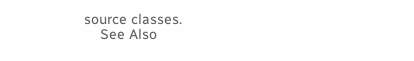source classes.
    See Also